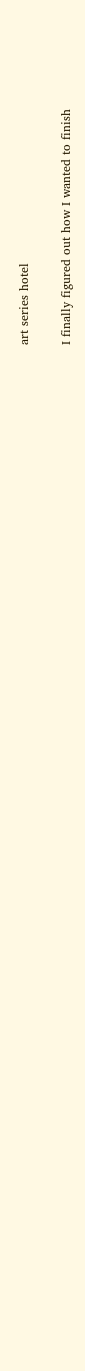art series hotel

I finally figured out how I wanted to finish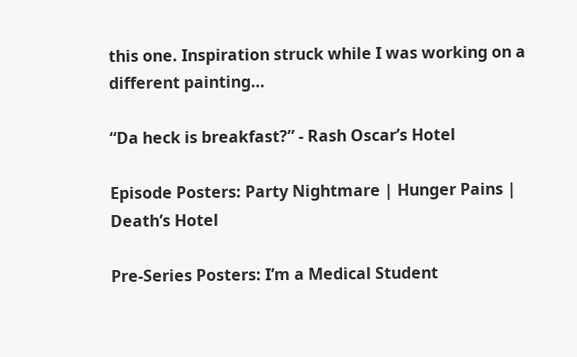this one. Inspiration struck while I was working on a different painting…

“Da heck is breakfast?” - Rash Oscar’s Hotel

Episode Posters: Party Nightmare | Hunger Pains | Death’s Hotel

Pre-Series Posters: I’m a Medical Student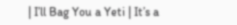| I’ll Bag You a Yeti | It’s a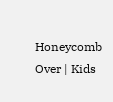Honeycomb Over | Kids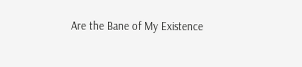Are the Bane of My Existence